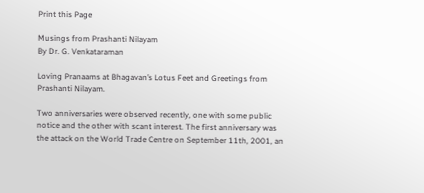Print this Page

Musings from Prashanti Nilayam
By Dr. G. Venkataraman

Loving Pranaams at Bhagavan’s Lotus Feet and Greetings from Prashanti Nilayam.

Two anniversaries were observed recently, one with some public notice and the other with scant interest. The first anniversary was the attack on the World Trade Centre on September 11th, 2001, an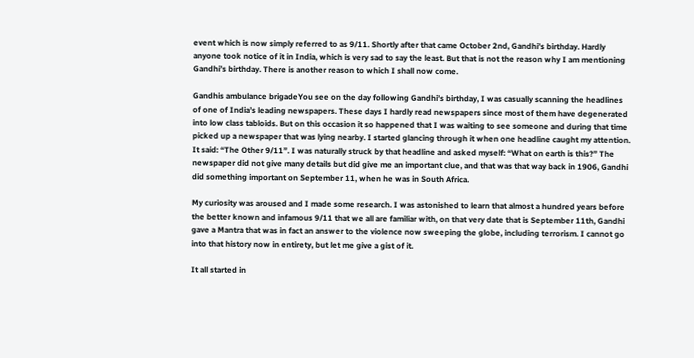event which is now simply referred to as 9/11. Shortly after that came October 2nd, Gandhi’s birthday. Hardly anyone took notice of it in India, which is very sad to say the least. But that is not the reason why I am mentioning Gandhi’s birthday. There is another reason to which I shall now come.

Gandhis ambulance brigadeYou see on the day following Gandhi’s birthday, I was casually scanning the headlines of one of India’s leading newspapers. These days I hardly read newspapers since most of them have degenerated into low class tabloids. But on this occasion it so happened that I was waiting to see someone and during that time picked up a newspaper that was lying nearby. I started glancing through it when one headline caught my attention. It said: “The Other 9/11”. I was naturally struck by that headline and asked myself: “What on earth is this?” The newspaper did not give many details but did give me an important clue, and that was that way back in 1906, Gandhi did something important on September 11, when he was in South Africa.

My curiosity was aroused and I made some research. I was astonished to learn that almost a hundred years before the better known and infamous 9/11 that we all are familiar with, on that very date that is September 11th, Gandhi gave a Mantra that was in fact an answer to the violence now sweeping the globe, including terrorism. I cannot go into that history now in entirety, but let me give a gist of it.

It all started in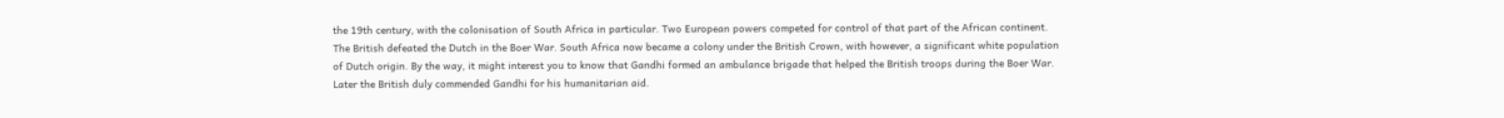the 19th century, with the colonisation of South Africa in particular. Two European powers competed for control of that part of the African continent. The British defeated the Dutch in the Boer War. South Africa now became a colony under the British Crown, with however, a significant white population of Dutch origin. By the way, it might interest you to know that Gandhi formed an ambulance brigade that helped the British troops during the Boer War. Later the British duly commended Gandhi for his humanitarian aid.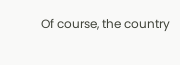Of course, the country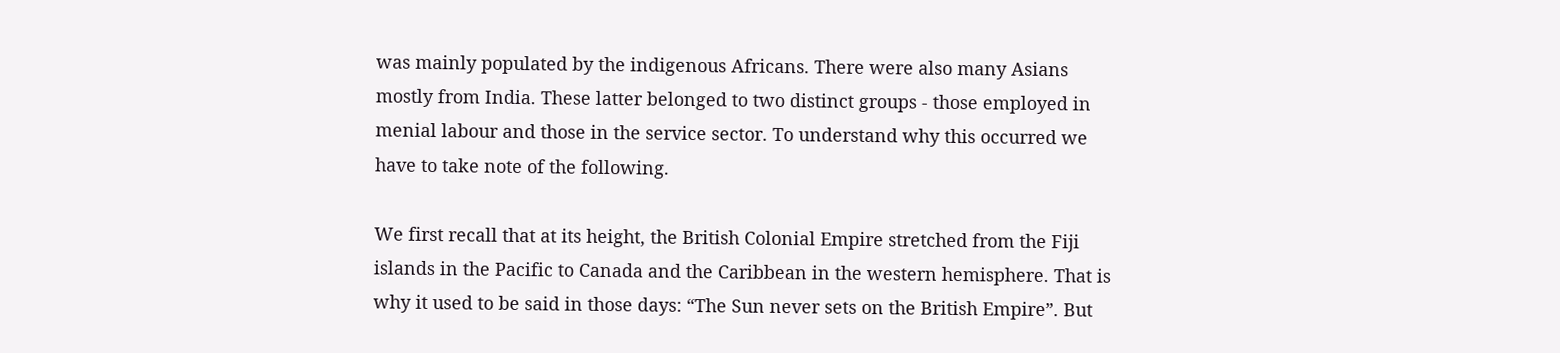was mainly populated by the indigenous Africans. There were also many Asians mostly from India. These latter belonged to two distinct groups - those employed in menial labour and those in the service sector. To understand why this occurred we have to take note of the following.

We first recall that at its height, the British Colonial Empire stretched from the Fiji islands in the Pacific to Canada and the Caribbean in the western hemisphere. That is why it used to be said in those days: “The Sun never sets on the British Empire”. But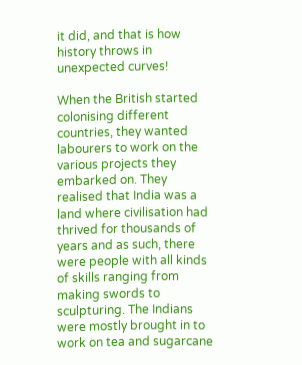it did, and that is how history throws in unexpected curves!

When the British started colonising different countries, they wanted labourers to work on the various projects they embarked on. They realised that India was a land where civilisation had thrived for thousands of years and as such, there were people with all kinds of skills ranging from making swords to sculpturing. The Indians were mostly brought in to work on tea and sugarcane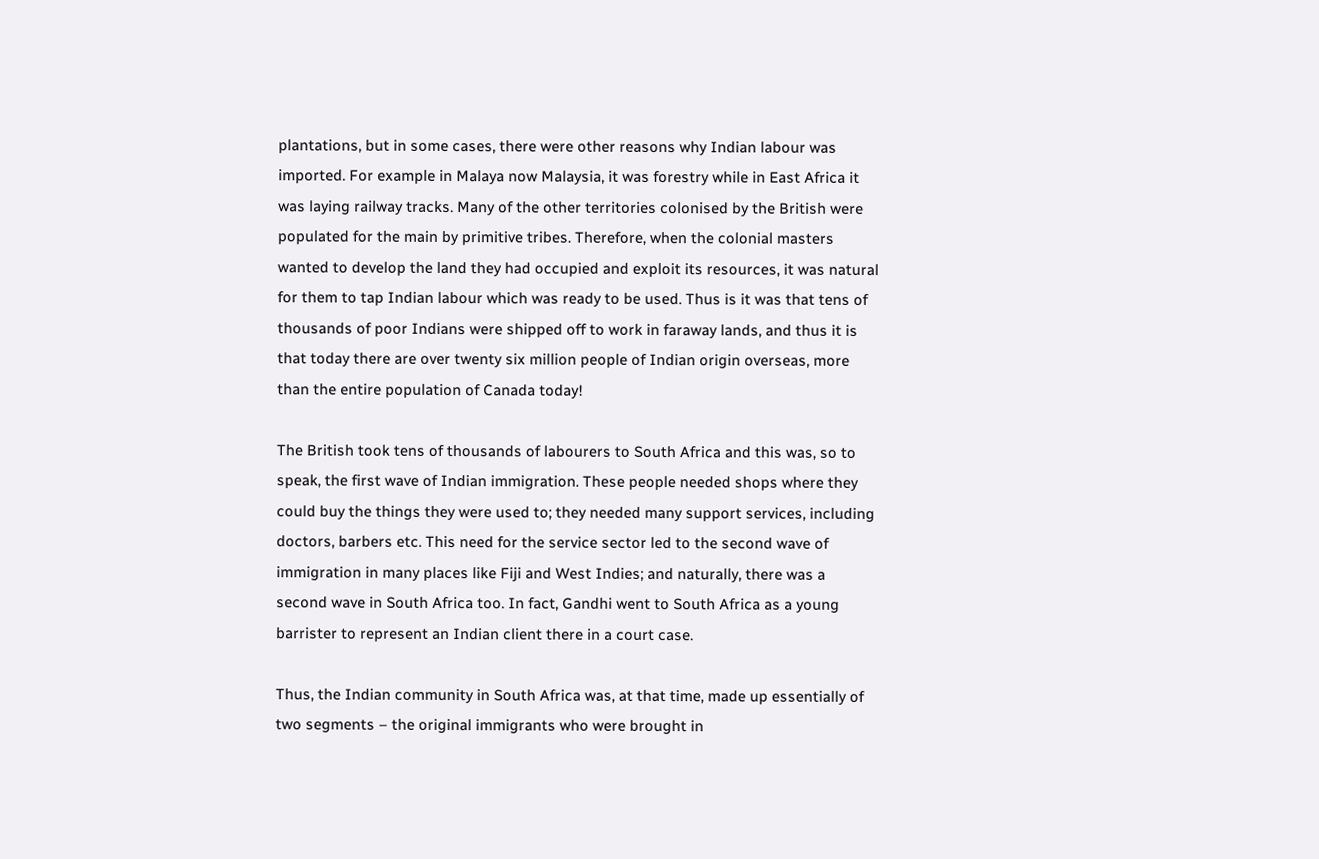plantations, but in some cases, there were other reasons why Indian labour was imported. For example in Malaya now Malaysia, it was forestry while in East Africa it was laying railway tracks. Many of the other territories colonised by the British were populated for the main by primitive tribes. Therefore, when the colonial masters wanted to develop the land they had occupied and exploit its resources, it was natural for them to tap Indian labour which was ready to be used. Thus is it was that tens of thousands of poor Indians were shipped off to work in faraway lands, and thus it is that today there are over twenty six million people of Indian origin overseas, more than the entire population of Canada today!

The British took tens of thousands of labourers to South Africa and this was, so to speak, the first wave of Indian immigration. These people needed shops where they could buy the things they were used to; they needed many support services, including doctors, barbers etc. This need for the service sector led to the second wave of immigration in many places like Fiji and West Indies; and naturally, there was a second wave in South Africa too. In fact, Gandhi went to South Africa as a young barrister to represent an Indian client there in a court case.

Thus, the Indian community in South Africa was, at that time, made up essentially of two segments – the original immigrants who were brought in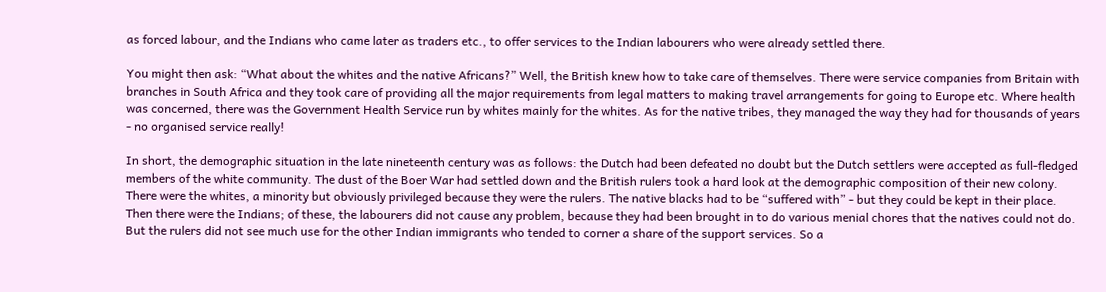as forced labour, and the Indians who came later as traders etc., to offer services to the Indian labourers who were already settled there.

You might then ask: “What about the whites and the native Africans?” Well, the British knew how to take care of themselves. There were service companies from Britain with branches in South Africa and they took care of providing all the major requirements from legal matters to making travel arrangements for going to Europe etc. Where health was concerned, there was the Government Health Service run by whites mainly for the whites. As for the native tribes, they managed the way they had for thousands of years - no organised service really!

In short, the demographic situation in the late nineteenth century was as follows: the Dutch had been defeated no doubt but the Dutch settlers were accepted as full-fledged members of the white community. The dust of the Boer War had settled down and the British rulers took a hard look at the demographic composition of their new colony. There were the whites, a minority but obviously privileged because they were the rulers. The native blacks had to be “suffered with” - but they could be kept in their place. Then there were the Indians; of these, the labourers did not cause any problem, because they had been brought in to do various menial chores that the natives could not do. But the rulers did not see much use for the other Indian immigrants who tended to corner a share of the support services. So a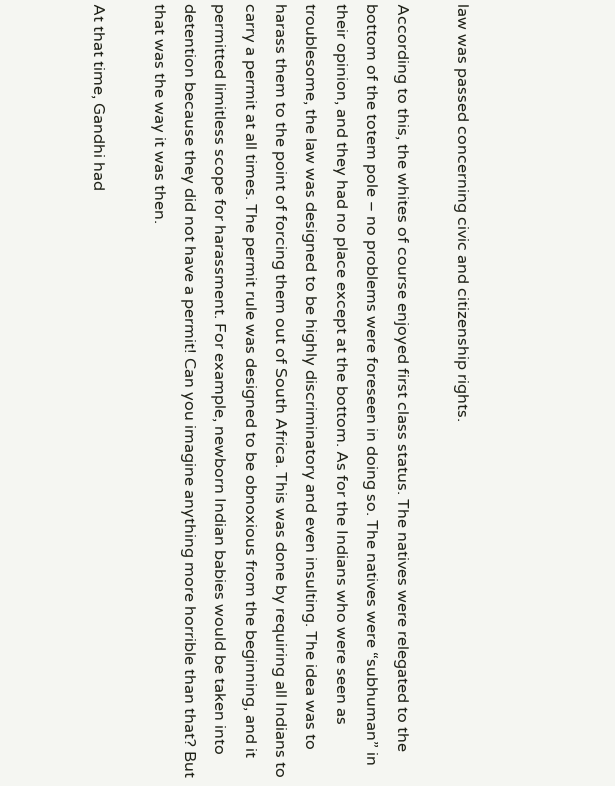law was passed concerning civic and citizenship rights.

According to this, the whites of course enjoyed first class status. The natives were relegated to the bottom of the totem pole – no problems were foreseen in doing so. The natives were “subhuman” in their opinion, and they had no place except at the bottom. As for the Indians who were seen as troublesome, the law was designed to be highly discriminatory and even insulting. The idea was to harass them to the point of forcing them out of South Africa. This was done by requiring all Indians to carry a permit at all times. The permit rule was designed to be obnoxious from the beginning, and it permitted limitless scope for harassment. For example, newborn Indian babies would be taken into detention because they did not have a permit! Can you imagine anything more horrible than that? But that was the way it was then.

At that time, Gandhi had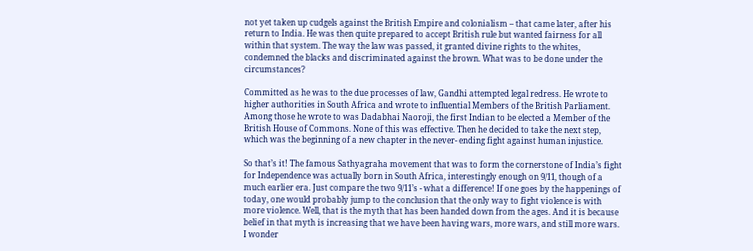not yet taken up cudgels against the British Empire and colonialism – that came later, after his return to India. He was then quite prepared to accept British rule but wanted fairness for all within that system. The way the law was passed, it granted divine rights to the whites, condemned the blacks and discriminated against the brown. What was to be done under the circumstances?

Committed as he was to the due processes of law, Gandhi attempted legal redress. He wrote to higher authorities in South Africa and wrote to influential Members of the British Parliament. Among those he wrote to was Dadabhai Naoroji, the first Indian to be elected a Member of the British House of Commons. None of this was effective. Then he decided to take the next step, which was the beginning of a new chapter in the never- ending fight against human injustice.

So that’s it! The famous Sathyagraha movement that was to form the cornerstone of India’s fight for Independence was actually born in South Africa, interestingly enough on 9/11, though of a much earlier era. Just compare the two 9/11’s - what a difference! If one goes by the happenings of today, one would probably jump to the conclusion that the only way to fight violence is with more violence. Well, that is the myth that has been handed down from the ages. And it is because belief in that myth is increasing that we have been having wars, more wars, and still more wars. I wonder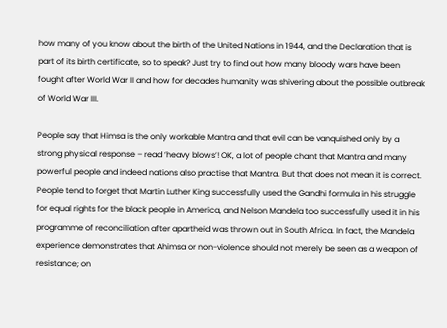how many of you know about the birth of the United Nations in 1944, and the Declaration that is part of its birth certificate, so to speak? Just try to find out how many bloody wars have been fought after World War II and how for decades humanity was shivering about the possible outbreak of World War III.

People say that Himsa is the only workable Mantra and that evil can be vanquished only by a strong physical response – read ‘heavy blows’! OK, a lot of people chant that Mantra and many powerful people and indeed nations also practise that Mantra. But that does not mean it is correct. People tend to forget that Martin Luther King successfully used the Gandhi formula in his struggle for equal rights for the black people in America, and Nelson Mandela too successfully used it in his programme of reconciliation after apartheid was thrown out in South Africa. In fact, the Mandela experience demonstrates that Ahimsa or non-violence should not merely be seen as a weapon of resistance; on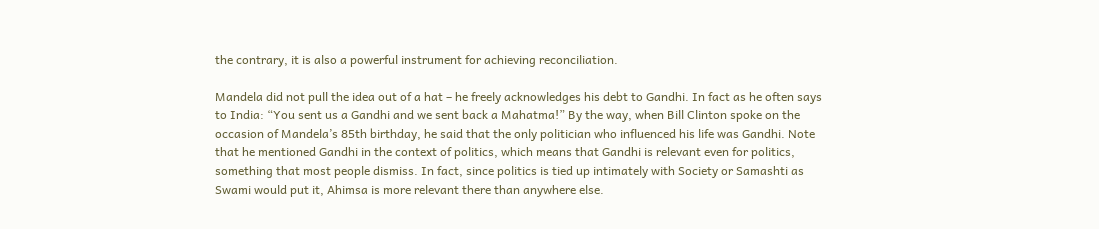the contrary, it is also a powerful instrument for achieving reconciliation.

Mandela did not pull the idea out of a hat – he freely acknowledges his debt to Gandhi. In fact as he often says to India: “You sent us a Gandhi and we sent back a Mahatma!” By the way, when Bill Clinton spoke on the occasion of Mandela’s 85th birthday, he said that the only politician who influenced his life was Gandhi. Note that he mentioned Gandhi in the context of politics, which means that Gandhi is relevant even for politics, something that most people dismiss. In fact, since politics is tied up intimately with Society or Samashti as Swami would put it, Ahimsa is more relevant there than anywhere else.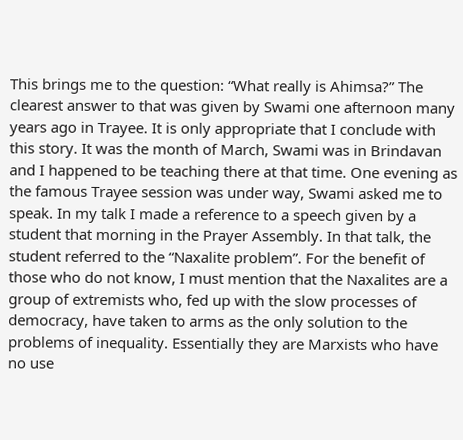This brings me to the question: “What really is Ahimsa?” The clearest answer to that was given by Swami one afternoon many years ago in Trayee. It is only appropriate that I conclude with this story. It was the month of March, Swami was in Brindavan and I happened to be teaching there at that time. One evening as the famous Trayee session was under way, Swami asked me to speak. In my talk I made a reference to a speech given by a student that morning in the Prayer Assembly. In that talk, the student referred to the “Naxalite problem”. For the benefit of those who do not know, I must mention that the Naxalites are a group of extremists who, fed up with the slow processes of democracy, have taken to arms as the only solution to the problems of inequality. Essentially they are Marxists who have no use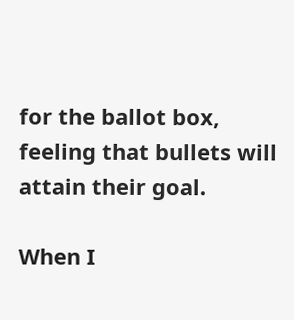for the ballot box, feeling that bullets will attain their goal.

When I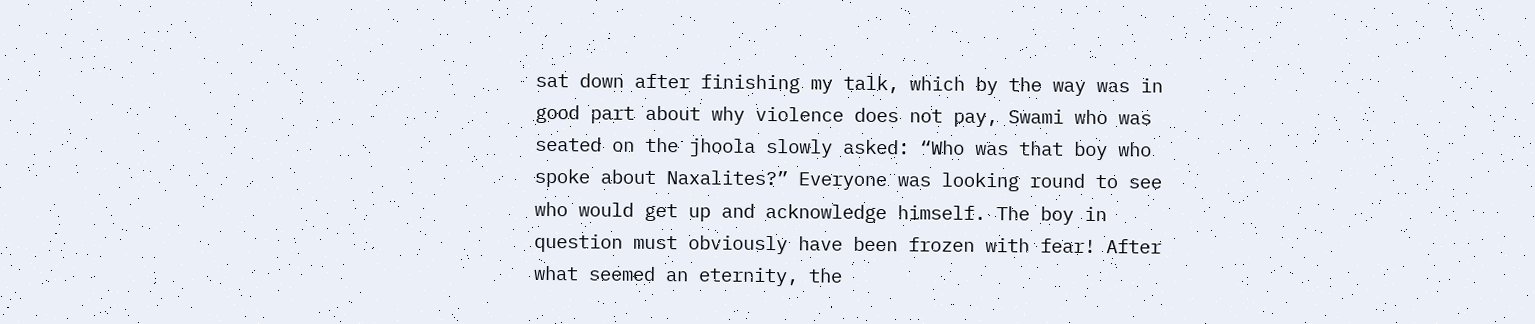sat down after finishing my talk, which by the way was in good part about why violence does not pay, Swami who was seated on the jhoola slowly asked: “Who was that boy who spoke about Naxalites?” Everyone was looking round to see who would get up and acknowledge himself. The boy in question must obviously have been frozen with fear! After what seemed an eternity, the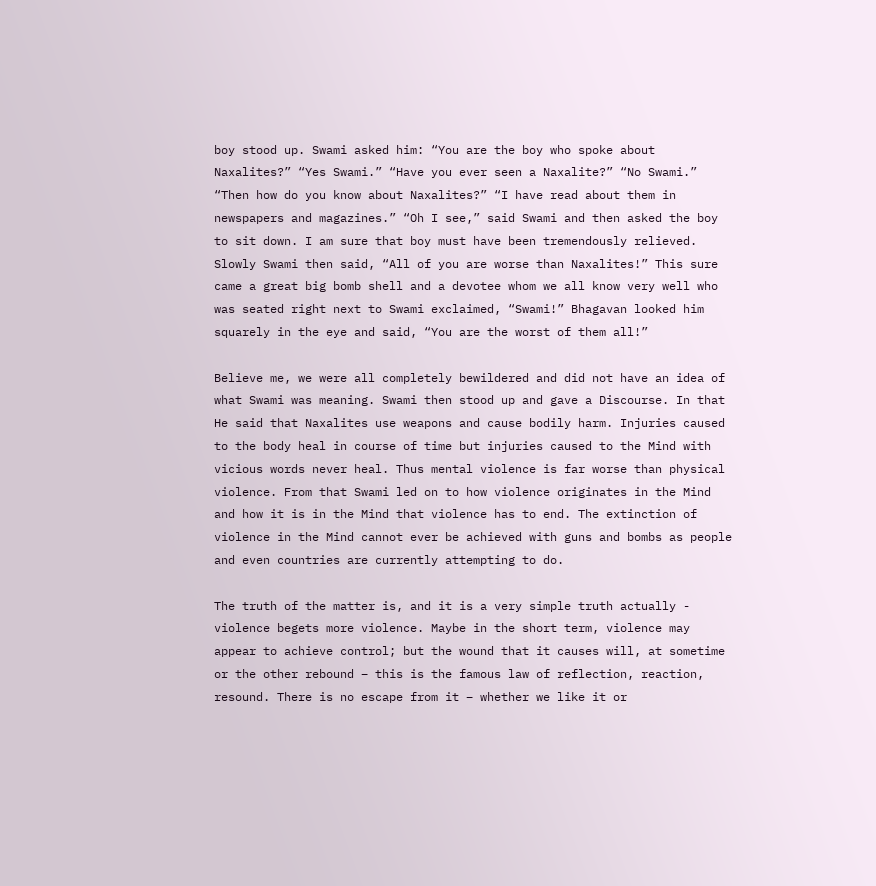boy stood up. Swami asked him: “You are the boy who spoke about Naxalites?” “Yes Swami.” “Have you ever seen a Naxalite?” “No Swami.” “Then how do you know about Naxalites?” “I have read about them in newspapers and magazines.” “Oh I see,” said Swami and then asked the boy to sit down. I am sure that boy must have been tremendously relieved. Slowly Swami then said, “All of you are worse than Naxalites!” This sure came a great big bomb shell and a devotee whom we all know very well who was seated right next to Swami exclaimed, “Swami!” Bhagavan looked him squarely in the eye and said, “You are the worst of them all!”

Believe me, we were all completely bewildered and did not have an idea of what Swami was meaning. Swami then stood up and gave a Discourse. In that He said that Naxalites use weapons and cause bodily harm. Injuries caused to the body heal in course of time but injuries caused to the Mind with vicious words never heal. Thus mental violence is far worse than physical violence. From that Swami led on to how violence originates in the Mind and how it is in the Mind that violence has to end. The extinction of violence in the Mind cannot ever be achieved with guns and bombs as people and even countries are currently attempting to do.

The truth of the matter is, and it is a very simple truth actually - violence begets more violence. Maybe in the short term, violence may appear to achieve control; but the wound that it causes will, at sometime or the other rebound – this is the famous law of reflection, reaction, resound. There is no escape from it – whether we like it or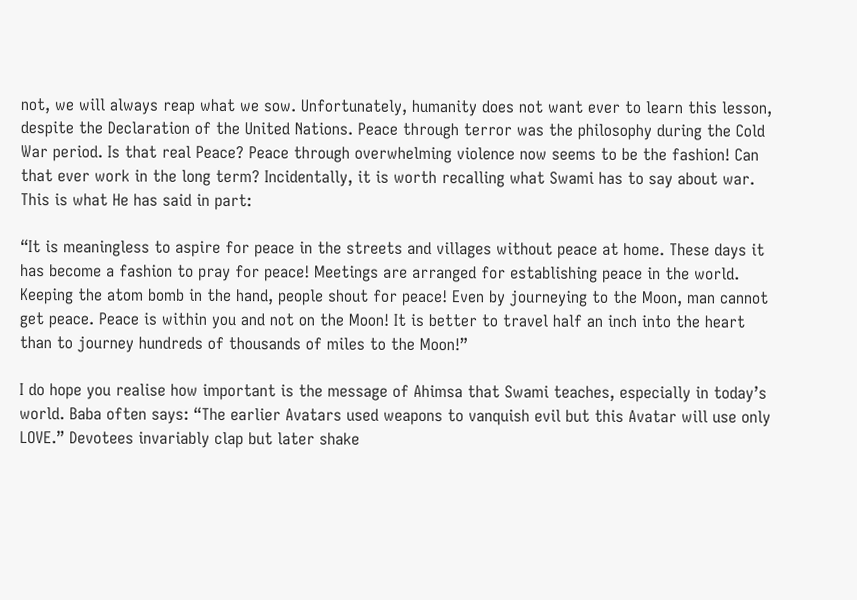not, we will always reap what we sow. Unfortunately, humanity does not want ever to learn this lesson, despite the Declaration of the United Nations. Peace through terror was the philosophy during the Cold War period. Is that real Peace? Peace through overwhelming violence now seems to be the fashion! Can that ever work in the long term? Incidentally, it is worth recalling what Swami has to say about war. This is what He has said in part:

“It is meaningless to aspire for peace in the streets and villages without peace at home. These days it has become a fashion to pray for peace! Meetings are arranged for establishing peace in the world. Keeping the atom bomb in the hand, people shout for peace! Even by journeying to the Moon, man cannot get peace. Peace is within you and not on the Moon! It is better to travel half an inch into the heart than to journey hundreds of thousands of miles to the Moon!”

I do hope you realise how important is the message of Ahimsa that Swami teaches, especially in today’s world. Baba often says: “The earlier Avatars used weapons to vanquish evil but this Avatar will use only LOVE.” Devotees invariably clap but later shake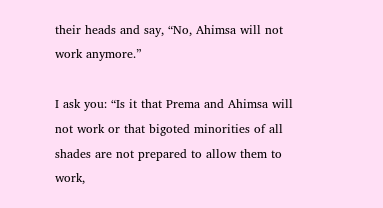their heads and say, “No, Ahimsa will not work anymore.”

I ask you: “Is it that Prema and Ahimsa will not work or that bigoted minorities of all shades are not prepared to allow them to work,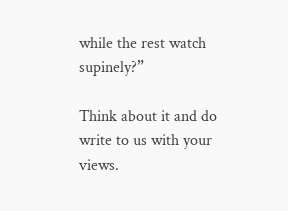while the rest watch supinely?”

Think about it and do write to us with your views.